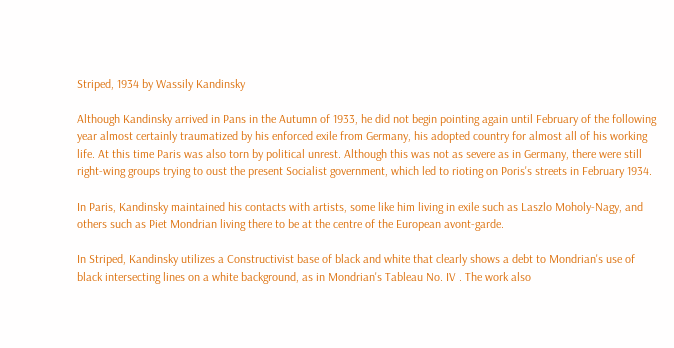Striped, 1934 by Wassily Kandinsky

Although Kandinsky arrived in Pans in the Autumn of 1933, he did not begin pointing again until February of the following year almost certainly traumatized by his enforced exile from Germany, his adopted country for almost all of his working life. At this time Paris was also torn by political unrest. Although this was not as severe as in Germany, there were still right-wing groups trying to oust the present Socialist government, which led to rioting on Poris's streets in February 1934.

In Paris, Kandinsky maintained his contacts with artists, some like him living in exile such as Laszlo Moholy-Nagy, and others such as Piet Mondrian living there to be at the centre of the European avont-garde.

In Striped, Kandinsky utilizes a Constructivist base of black and white that clearly shows a debt to Mondrian's use of black intersecting lines on a white background, as in Mondrian's Tableau No. IV . The work also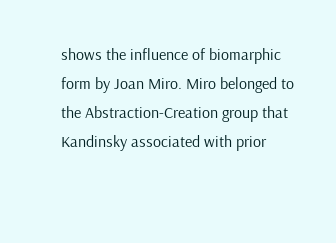shows the influence of biomarphic form by Joan Miro. Miro belonged to the Abstraction-Creation group that Kandinsky associated with prior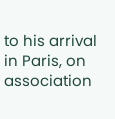to his arrival in Paris, on association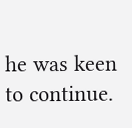he was keen to continue.